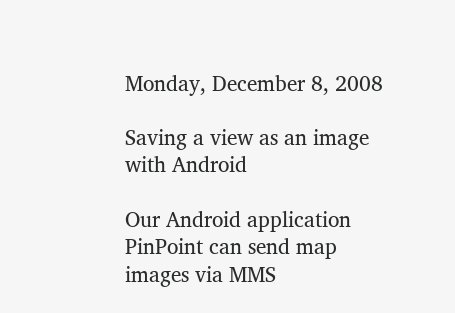Monday, December 8, 2008

Saving a view as an image with Android

Our Android application PinPoint can send map images via MMS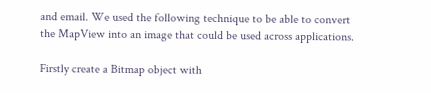and email. We used the following technique to be able to convert the MapView into an image that could be used across applications.

Firstly create a Bitmap object with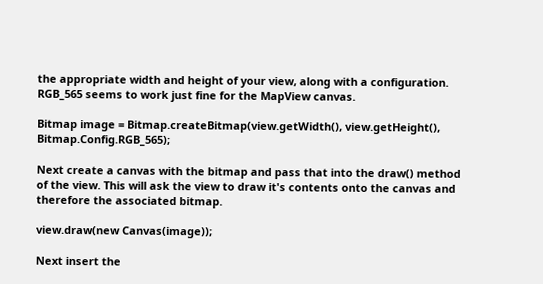the appropriate width and height of your view, along with a configuration. RGB_565 seems to work just fine for the MapView canvas.

Bitmap image = Bitmap.createBitmap(view.getWidth(), view.getHeight(), Bitmap.Config.RGB_565);

Next create a canvas with the bitmap and pass that into the draw() method of the view. This will ask the view to draw it's contents onto the canvas and therefore the associated bitmap.

view.draw(new Canvas(image));

Next insert the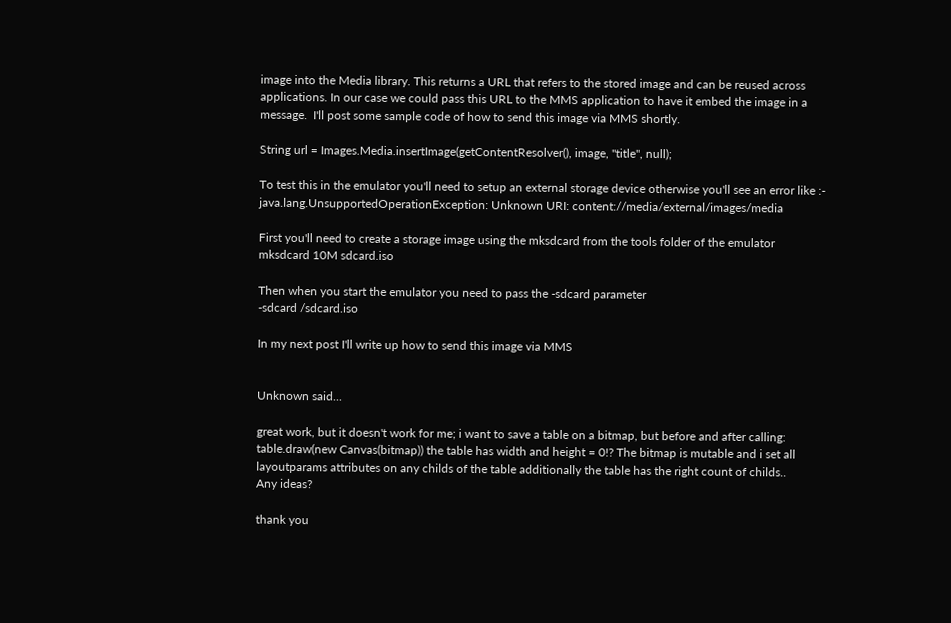image into the Media library. This returns a URL that refers to the stored image and can be reused across applications. In our case we could pass this URL to the MMS application to have it embed the image in a message.  I'll post some sample code of how to send this image via MMS shortly.

String url = Images.Media.insertImage(getContentResolver(), image, "title", null);

To test this in the emulator you'll need to setup an external storage device otherwise you'll see an error like :-
java.lang.UnsupportedOperationException: Unknown URI: content://media/external/images/media

First you'll need to create a storage image using the mksdcard from the tools folder of the emulator
mksdcard 10M sdcard.iso

Then when you start the emulator you need to pass the -sdcard parameter
-sdcard /sdcard.iso

In my next post I'll write up how to send this image via MMS


Unknown said...

great work, but it doesn't work for me; i want to save a table on a bitmap, but before and after calling: table.draw(new Canvas(bitmap)) the table has width and height = 0!? The bitmap is mutable and i set all layoutparams attributes on any childs of the table additionally the table has the right count of childs..
Any ideas?

thank you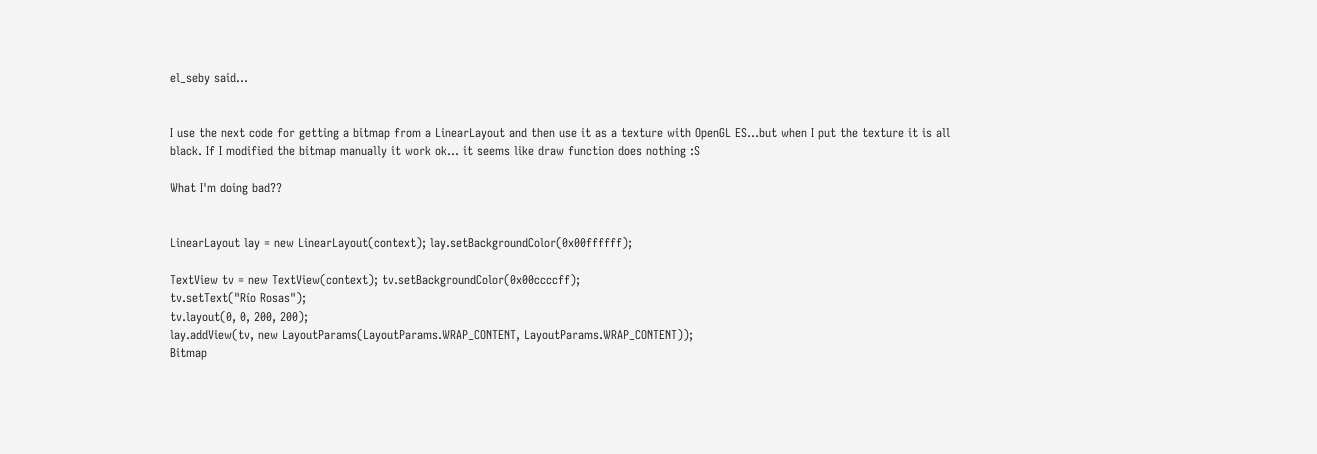el_seby said...


I use the next code for getting a bitmap from a LinearLayout and then use it as a texture with OpenGL ES...but when I put the texture it is all black. If I modified the bitmap manually it work ok... it seems like draw function does nothing :S

What I'm doing bad??


LinearLayout lay = new LinearLayout(context); lay.setBackgroundColor(0x00ffffff);

TextView tv = new TextView(context); tv.setBackgroundColor(0x00ccccff);
tv.setText("Río Rosas");
tv.layout(0, 0, 200, 200);
lay.addView(tv, new LayoutParams(LayoutParams.WRAP_CONTENT, LayoutParams.WRAP_CONTENT));
Bitmap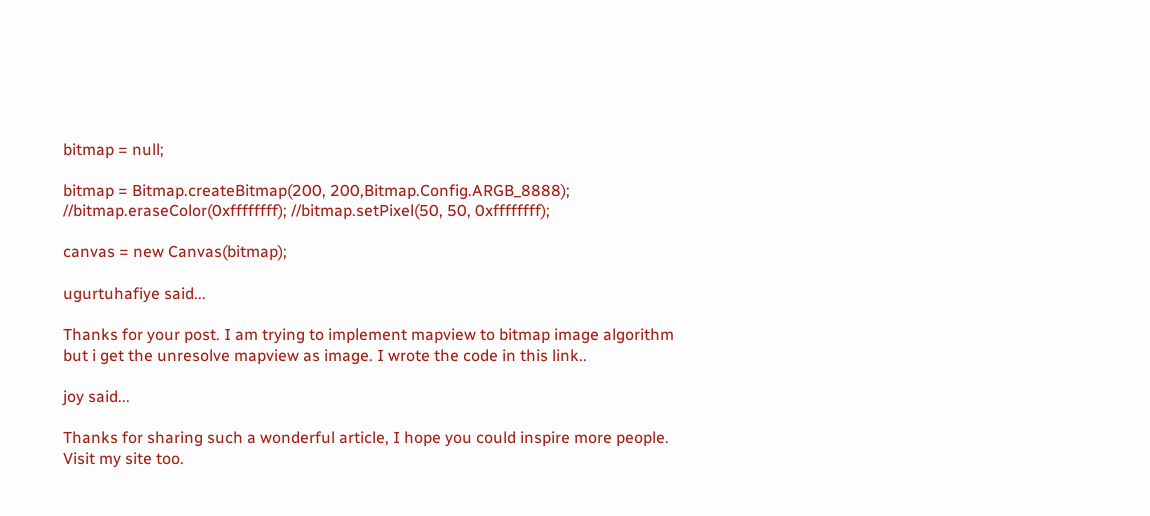bitmap = null;

bitmap = Bitmap.createBitmap(200, 200,Bitmap.Config.ARGB_8888);
//bitmap.eraseColor(0xffffffff); //bitmap.setPixel(50, 50, 0xffffffff);

canvas = new Canvas(bitmap);

ugurtuhafiye said...

Thanks for your post. I am trying to implement mapview to bitmap image algorithm but i get the unresolve mapview as image. I wrote the code in this link..

joy said...

Thanks for sharing such a wonderful article, I hope you could inspire more people. Visit my site too.